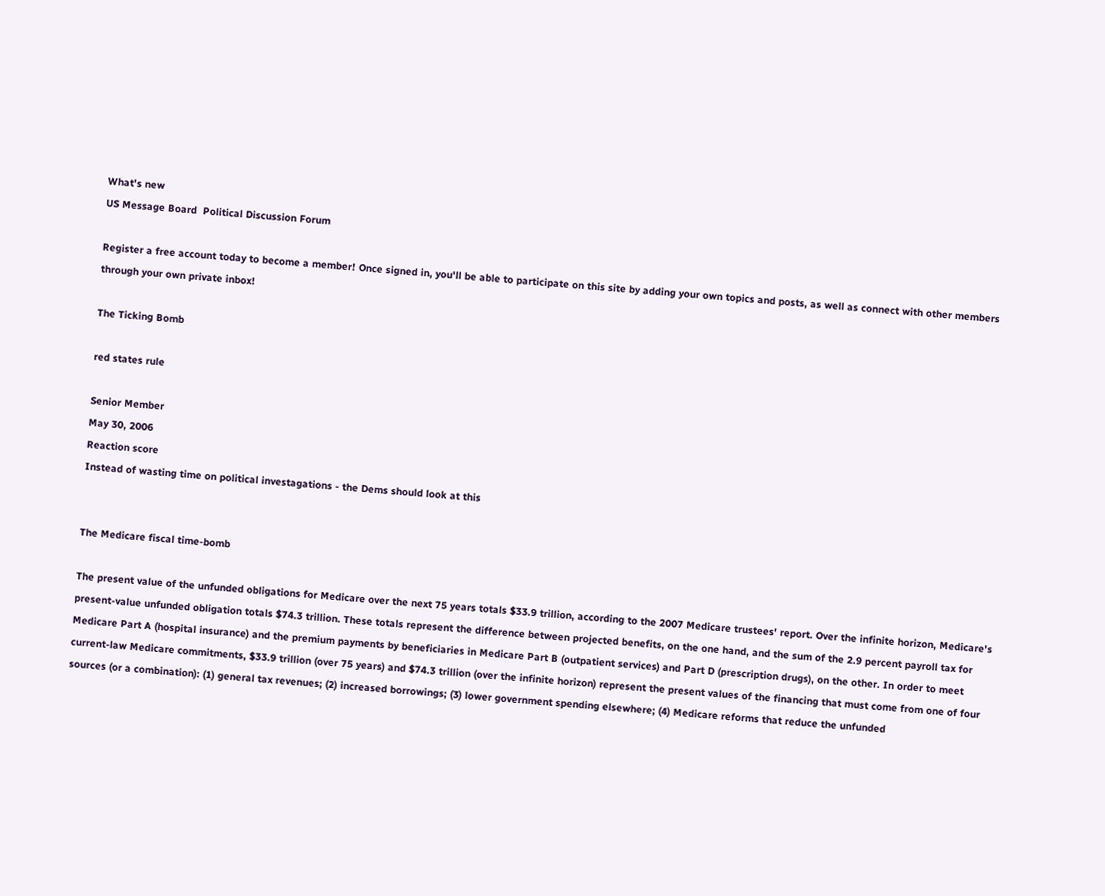What's new
US Message Board  Political Discussion Forum

Register a free account today to become a member! Once signed in, you'll be able to participate on this site by adding your own topics and posts, as well as connect with other members through your own private inbox!

The Ticking Bomb

red states rule

Senior Member
May 30, 2006
Reaction score
Instead of wasting time on political investagations - the Dems should look at this


The Medicare fiscal time-bomb

The present value of the unfunded obligations for Medicare over the next 75 years totals $33.9 trillion, according to the 2007 Medicare trustees' report. Over the infinite horizon, Medicare's present-value unfunded obligation totals $74.3 trillion. These totals represent the difference between projected benefits, on the one hand, and the sum of the 2.9 percent payroll tax for Medicare Part A (hospital insurance) and the premium payments by beneficiaries in Medicare Part B (outpatient services) and Part D (prescription drugs), on the other. In order to meet current-law Medicare commitments, $33.9 trillion (over 75 years) and $74.3 trillion (over the infinite horizon) represent the present values of the financing that must come from one of four sources (or a combination): (1) general tax revenues; (2) increased borrowings; (3) lower government spending elsewhere; (4) Medicare reforms that reduce the unfunded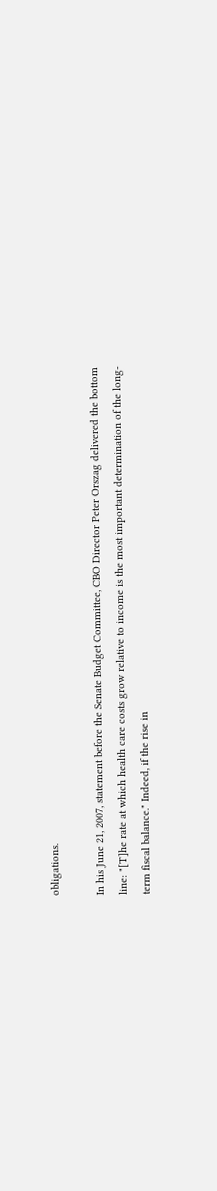obligations.

In his June 21, 2007, statement before the Senate Budget Committee, CBO Director Peter Orszag delivered the bottom line: "[T]he rate at which health care costs grow relative to income is the most important determination of the long-term fiscal balance." Indeed, if the rise in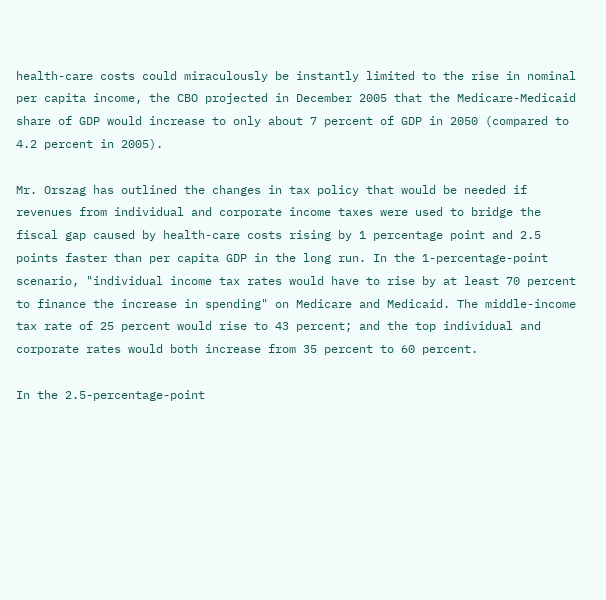health-care costs could miraculously be instantly limited to the rise in nominal per capita income, the CBO projected in December 2005 that the Medicare-Medicaid share of GDP would increase to only about 7 percent of GDP in 2050 (compared to 4.2 percent in 2005).

Mr. Orszag has outlined the changes in tax policy that would be needed if revenues from individual and corporate income taxes were used to bridge the fiscal gap caused by health-care costs rising by 1 percentage point and 2.5 points faster than per capita GDP in the long run. In the 1-percentage-point scenario, "individual income tax rates would have to rise by at least 70 percent to finance the increase in spending" on Medicare and Medicaid. The middle-income tax rate of 25 percent would rise to 43 percent; and the top individual and corporate rates would both increase from 35 percent to 60 percent.

In the 2.5-percentage-point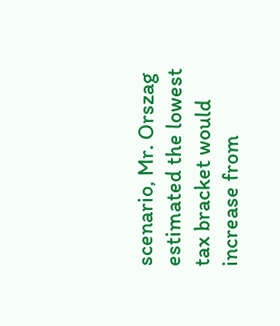scenario, Mr. Orszag estimated the lowest tax bracket would increase from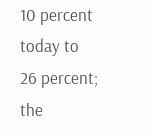10 percent today to 26 percent; the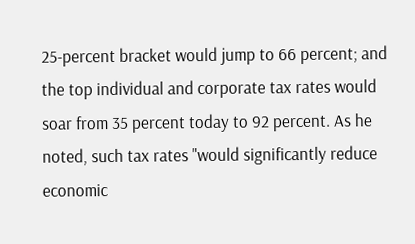25-percent bracket would jump to 66 percent; and the top individual and corporate tax rates would soar from 35 percent today to 92 percent. As he noted, such tax rates "would significantly reduce economic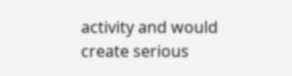activity and would create serious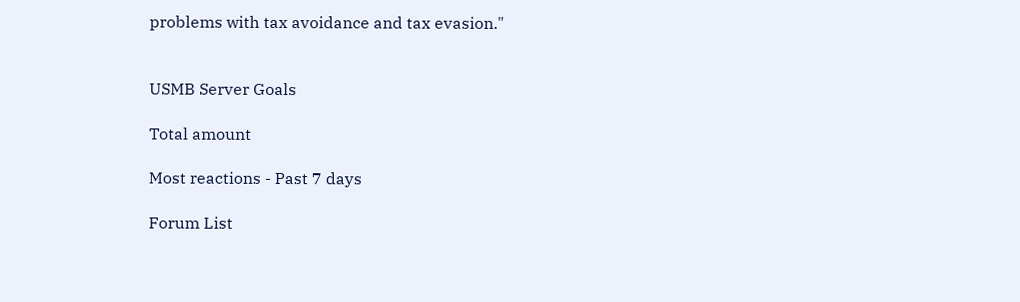problems with tax avoidance and tax evasion."


USMB Server Goals

Total amount

Most reactions - Past 7 days

Forum List